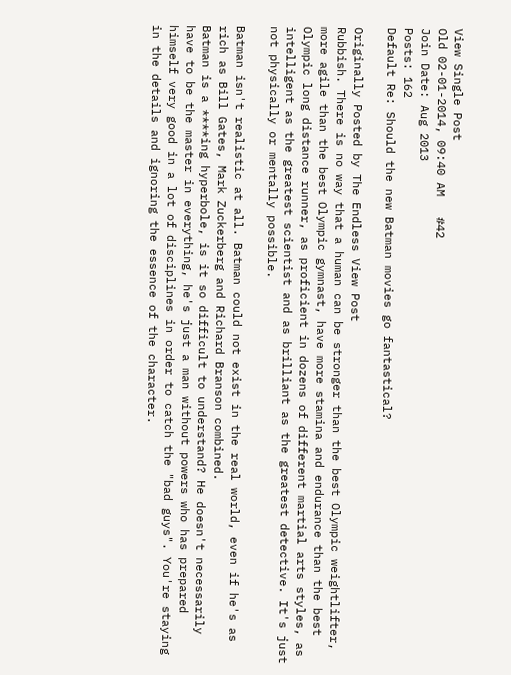View Single Post
Old 02-01-2014, 09:40 AM   #42
Join Date: Aug 2013
Posts: 162
Default Re: Should the new Batman movies go fantastical?

Originally Posted by The Endless View Post
Rubbish. There is no way that a human can be stronger than the best Olympic weightlifter, more agile than the best Olympic gymnast, have more stamina and endurance than the best Olympic long distance runner, as proficient in dozens of different martial arts styles, as intelligent as the greatest scientist and as brilliant as the greatest detective. It's just not physically or mentally possible.

Batman isn't realistic at all. Batman could not exist in the real world, even if he's as rich as Bill Gates, Mark Zuckerberg and Richard Branson combined.
Batman is a ****ing hyperbole, is it so difficult to understand? He doesn't necessarily have to be the master in everything, he's just a man without powers who has prepared himself very good in a lot of disciplines in order to catch the "bad guys". You're staying in the details and ignoring the essence of the character.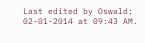Last edited by Oswald; 02-01-2014 at 09:43 AM.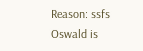Reason: ssfs
Oswald is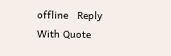offline   Reply With Quote